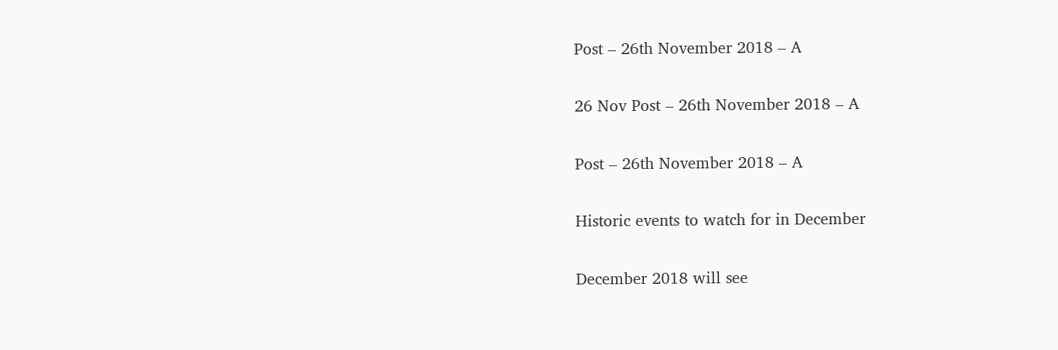Post – 26th November 2018 – A

26 Nov Post – 26th November 2018 – A

Post – 26th November 2018 – A

Historic events to watch for in December

December 2018 will see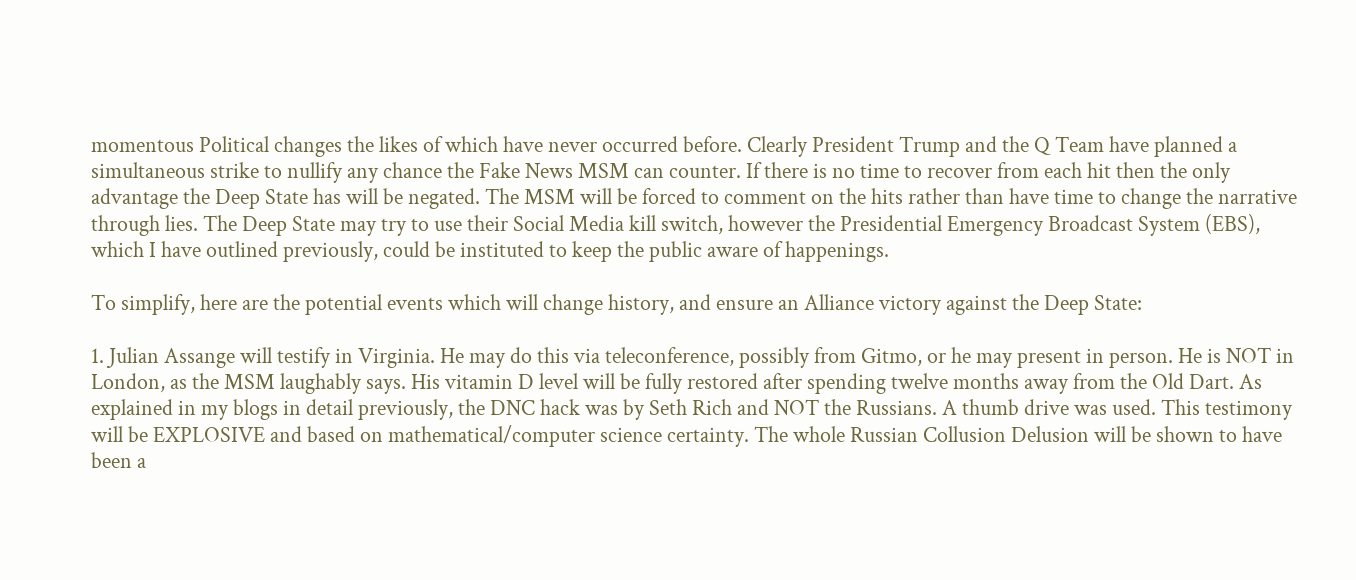momentous Political changes the likes of which have never occurred before. Clearly President Trump and the Q Team have planned a simultaneous strike to nullify any chance the Fake News MSM can counter. If there is no time to recover from each hit then the only advantage the Deep State has will be negated. The MSM will be forced to comment on the hits rather than have time to change the narrative through lies. The Deep State may try to use their Social Media kill switch, however the Presidential Emergency Broadcast System (EBS), which I have outlined previously, could be instituted to keep the public aware of happenings.

To simplify, here are the potential events which will change history, and ensure an Alliance victory against the Deep State:

1. Julian Assange will testify in Virginia. He may do this via teleconference, possibly from Gitmo, or he may present in person. He is NOT in London, as the MSM laughably says. His vitamin D level will be fully restored after spending twelve months away from the Old Dart. As explained in my blogs in detail previously, the DNC hack was by Seth Rich and NOT the Russians. A thumb drive was used. This testimony will be EXPLOSIVE and based on mathematical/computer science certainty. The whole Russian Collusion Delusion will be shown to have been a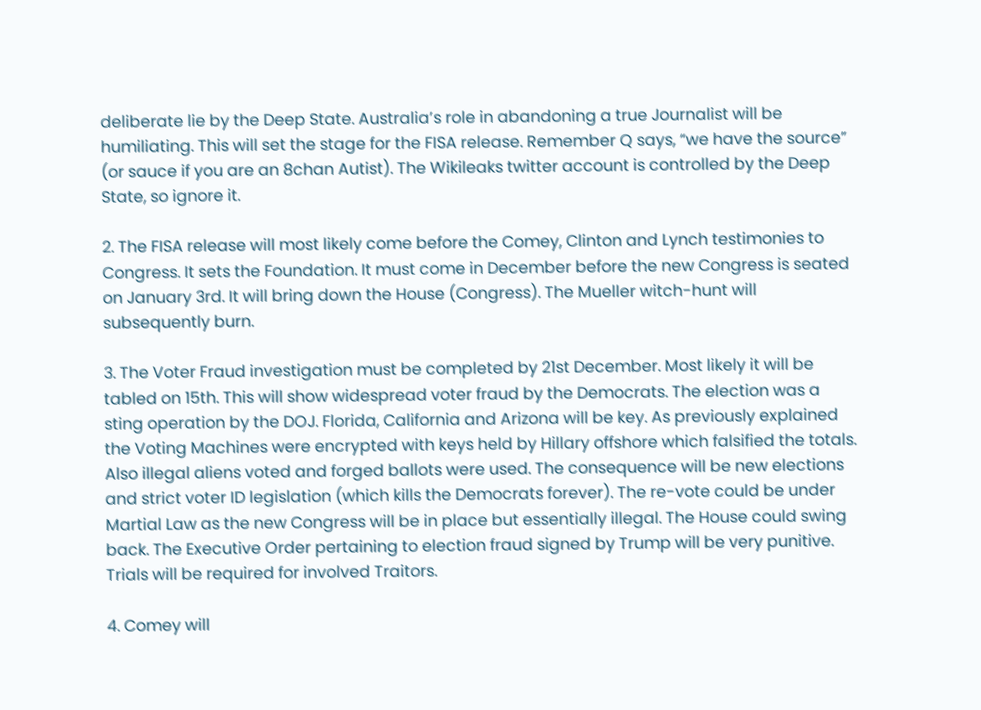deliberate lie by the Deep State. Australia’s role in abandoning a true Journalist will be humiliating. This will set the stage for the FISA release. Remember Q says, “we have the source” (or sauce if you are an 8chan Autist). The Wikileaks twitter account is controlled by the Deep State, so ignore it.

2. The FISA release will most likely come before the Comey, Clinton and Lynch testimonies to Congress. It sets the Foundation. It must come in December before the new Congress is seated on January 3rd. It will bring down the House (Congress). The Mueller witch-hunt will subsequently burn.

3. The Voter Fraud investigation must be completed by 21st December. Most likely it will be tabled on 15th. This will show widespread voter fraud by the Democrats. The election was a sting operation by the DOJ. Florida, California and Arizona will be key. As previously explained the Voting Machines were encrypted with keys held by Hillary offshore which falsified the totals. Also illegal aliens voted and forged ballots were used. The consequence will be new elections and strict voter ID legislation (which kills the Democrats forever). The re-vote could be under Martial Law as the new Congress will be in place but essentially illegal. The House could swing back. The Executive Order pertaining to election fraud signed by Trump will be very punitive. Trials will be required for involved Traitors.

4. Comey will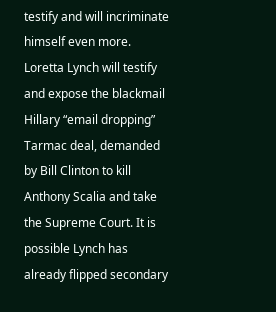testify and will incriminate himself even more. Loretta Lynch will testify and expose the blackmail Hillary “email dropping” Tarmac deal, demanded by Bill Clinton to kill Anthony Scalia and take the Supreme Court. It is possible Lynch has already flipped secondary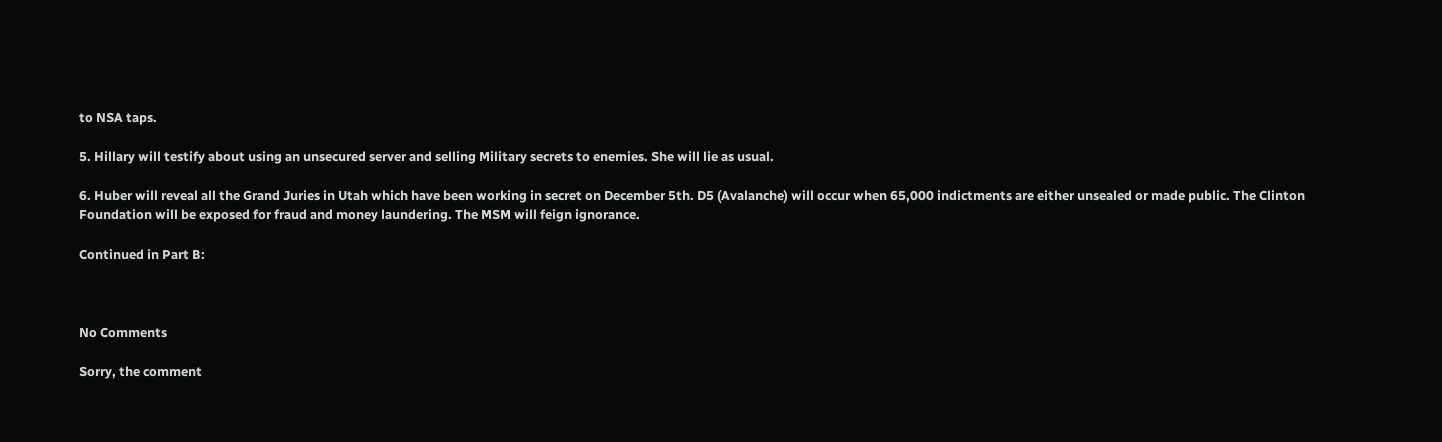to NSA taps.

5. Hillary will testify about using an unsecured server and selling Military secrets to enemies. She will lie as usual.

6. Huber will reveal all the Grand Juries in Utah which have been working in secret on December 5th. D5 (Avalanche) will occur when 65,000 indictments are either unsealed or made public. The Clinton Foundation will be exposed for fraud and money laundering. The MSM will feign ignorance.

Continued in Part B:



No Comments

Sorry, the comment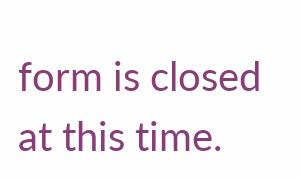form is closed at this time.